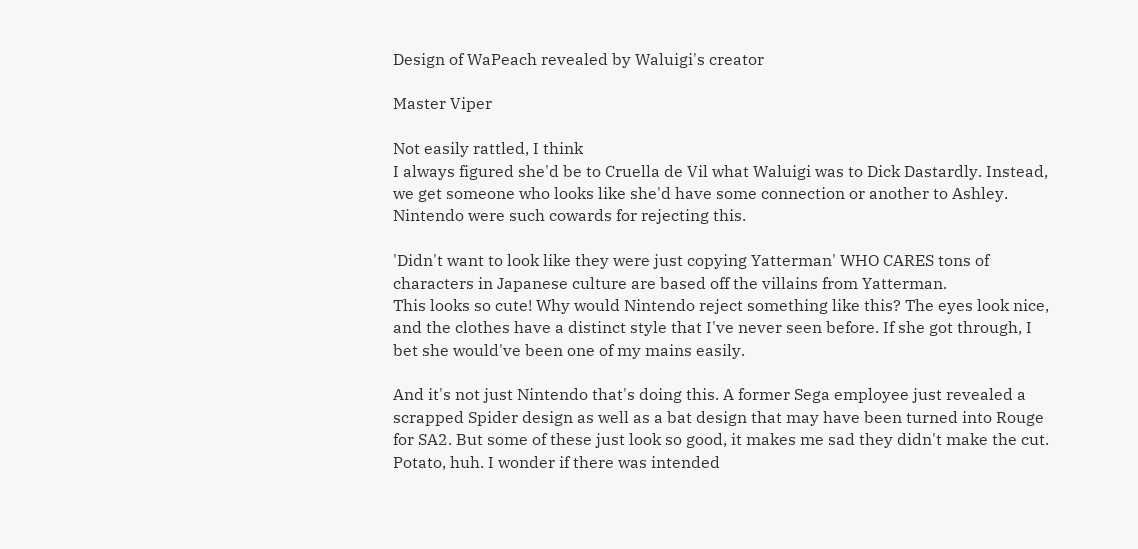Design of WaPeach revealed by Waluigi's creator

Master Viper

Not easily rattled, I think
I always figured she'd be to Cruella de Vil what Waluigi was to Dick Dastardly. Instead, we get someone who looks like she'd have some connection or another to Ashley.
Nintendo were such cowards for rejecting this.

'Didn't want to look like they were just copying Yatterman' WHO CARES tons of characters in Japanese culture are based off the villains from Yatterman.
This looks so cute! Why would Nintendo reject something like this? The eyes look nice, and the clothes have a distinct style that I've never seen before. If she got through, I bet she would've been one of my mains easily.

And it's not just Nintendo that's doing this. A former Sega employee just revealed a scrapped Spider design as well as a bat design that may have been turned into Rouge for SA2. But some of these just look so good, it makes me sad they didn't make the cut.
Potato, huh. I wonder if there was intended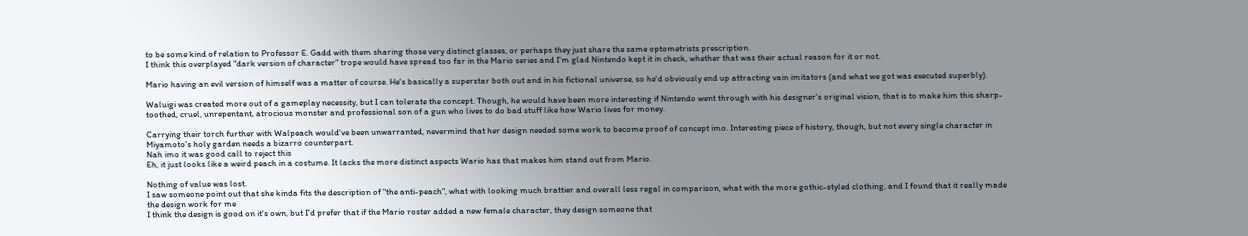to be some kind of relation to Professor E. Gadd with them sharing those very distinct glasses, or perhaps they just share the same optometrists prescription.
I think this overplayed "dark version of character" trope would have spread too far in the Mario series and I'm glad Nintendo kept it in check, whether that was their actual reason for it or not.

Mario having an evil version of himself was a matter of course. He's basically a superstar both out and in his fictional universe, so he'd obviously end up attracting vain imitators (and what we got was executed superbly).

Waluigi was created more out of a gameplay necessity, but I can tolerate the concept. Though, he would have been more interesting if Nintendo went through with his designer's original vision, that is to make him this sharp-toothed, cruel, unrepentant, atrocious monster and professional son of a gun who lives to do bad stuff like how Wario lives for money.

Carrying their torch further with Walpeach would've been unwarranted, nevermind that her design needed some work to become proof of concept imo. Interesting piece of history, though, but not every single character in Miyamoto's holy garden needs a bizarro counterpart.
Nah imo it was good call to reject this
Eh, it just looks like a weird peach in a costume. It lacks the more distinct aspects Wario has that makes him stand out from Mario.

Nothing of value was lost.
I saw someone point out that she kinda fits the description of "the anti-peach", what with looking much brattier and overall less regal in comparison, what with the more gothic-styled clothing, and I found that it really made the design work for me
I think the design is good on it's own, but I'd prefer that if the Mario roster added a new female character, they design someone that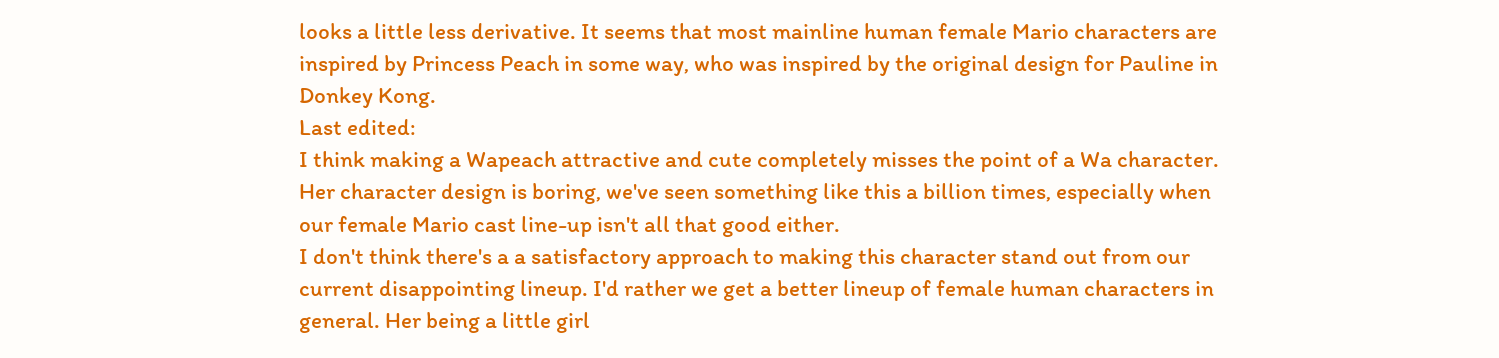looks a little less derivative. It seems that most mainline human female Mario characters are inspired by Princess Peach in some way, who was inspired by the original design for Pauline in Donkey Kong.
Last edited:
I think making a Wapeach attractive and cute completely misses the point of a Wa character. Her character design is boring, we've seen something like this a billion times, especially when our female Mario cast line-up isn't all that good either.
I don't think there's a a satisfactory approach to making this character stand out from our current disappointing lineup. I'd rather we get a better lineup of female human characters in general. Her being a little girl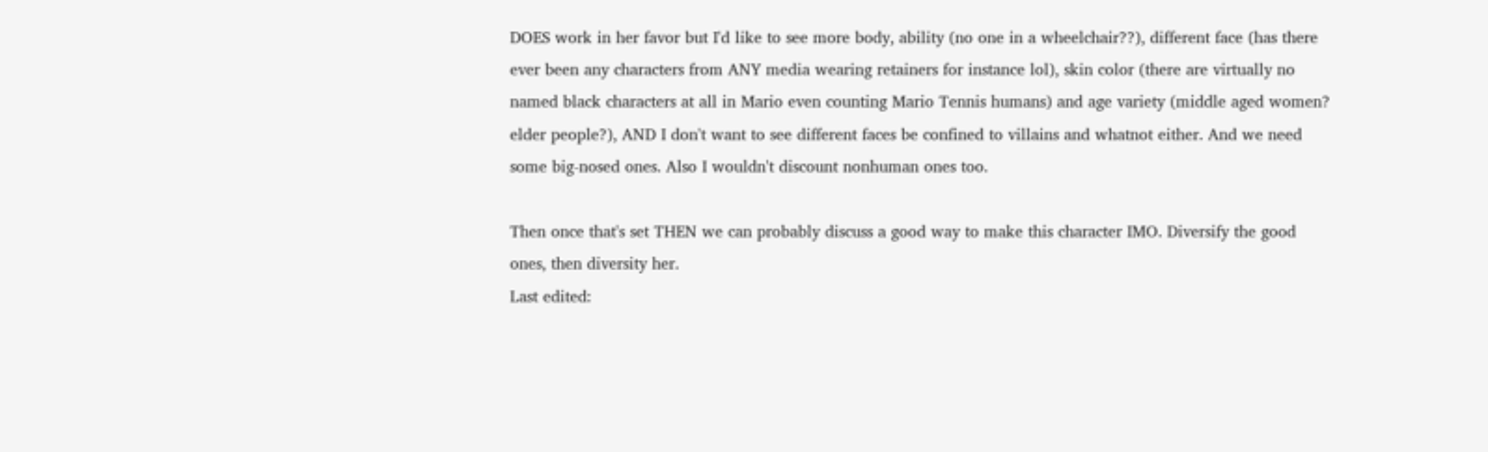DOES work in her favor but I'd like to see more body, ability (no one in a wheelchair??), different face (has there ever been any characters from ANY media wearing retainers for instance lol), skin color (there are virtually no named black characters at all in Mario even counting Mario Tennis humans) and age variety (middle aged women? elder people?), AND I don't want to see different faces be confined to villains and whatnot either. And we need some big-nosed ones. Also I wouldn't discount nonhuman ones too.

Then once that's set THEN we can probably discuss a good way to make this character IMO. Diversify the good ones, then diversity her.
Last edited: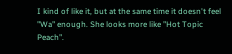I kind of like it, but at the same time it doesn't feel "Wa" enough. She looks more like "Hot Topic Peach".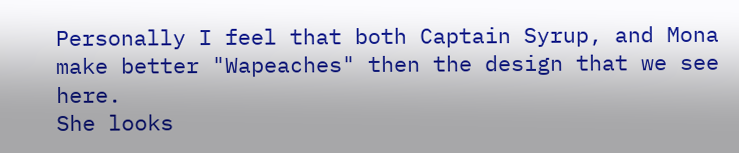Personally I feel that both Captain Syrup, and Mona make better "Wapeaches" then the design that we see here.
She looks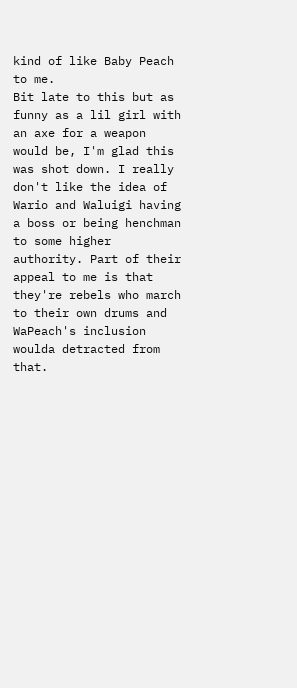kind of like Baby Peach to me.
Bit late to this but as funny as a lil girl with an axe for a weapon would be, I'm glad this was shot down. I really don't like the idea of Wario and Waluigi having a boss or being henchman to some higher authority. Part of their appeal to me is that they're rebels who march to their own drums and WaPeach's inclusion woulda detracted from that.